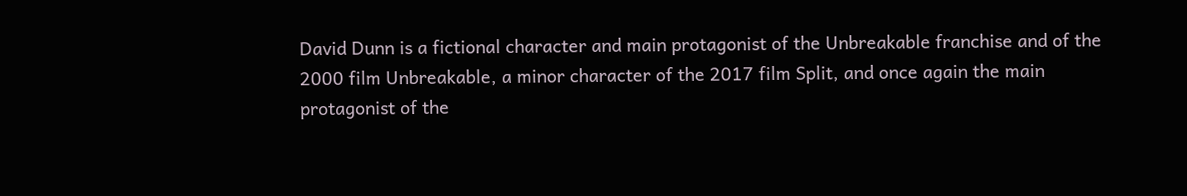David Dunn is a fictional character and main protagonist of the Unbreakable franchise and of the 2000 film Unbreakable, a minor character of the 2017 film Split, and once again the main protagonist of the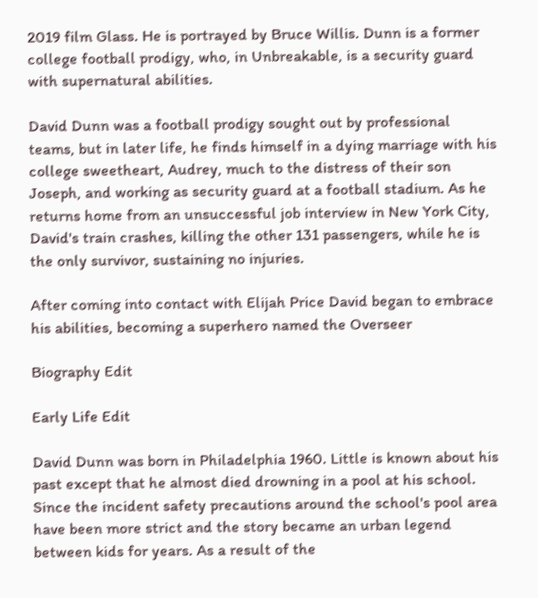2019 film Glass. He is portrayed by Bruce Willis. Dunn is a former college football prodigy, who, in Unbreakable, is a security guard with supernatural abilities.

David Dunn was a football prodigy sought out by professional teams, but in later life, he finds himself in a dying marriage with his college sweetheart, Audrey, much to the distress of their son Joseph, and working as security guard at a football stadium. As he returns home from an unsuccessful job interview in New York City, David's train crashes, killing the other 131 passengers, while he is the only survivor, sustaining no injuries.

After coming into contact with Elijah Price David began to embrace his abilities, becoming a superhero named the Overseer

Biography Edit

Early Life Edit

David Dunn was born in Philadelphia 1960. Little is known about his past except that he almost died drowning in a pool at his school. Since the incident safety precautions around the school's pool area have been more strict and the story became an urban legend between kids for years. As a result of the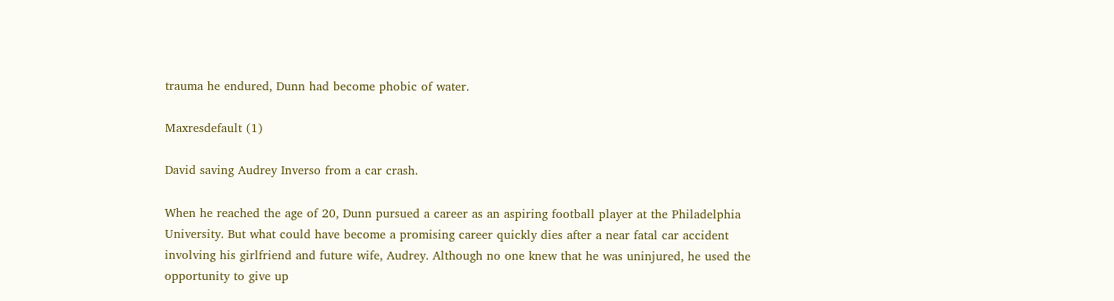trauma he endured, Dunn had become phobic of water.

Maxresdefault (1)

David saving Audrey Inverso from a car crash.

When he reached the age of 20, Dunn pursued a career as an aspiring football player at the Philadelphia University. But what could have become a promising career quickly dies after a near fatal car accident involving his girlfriend and future wife, Audrey. Although no one knew that he was uninjured, he used the opportunity to give up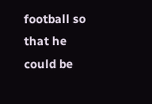football so that he could be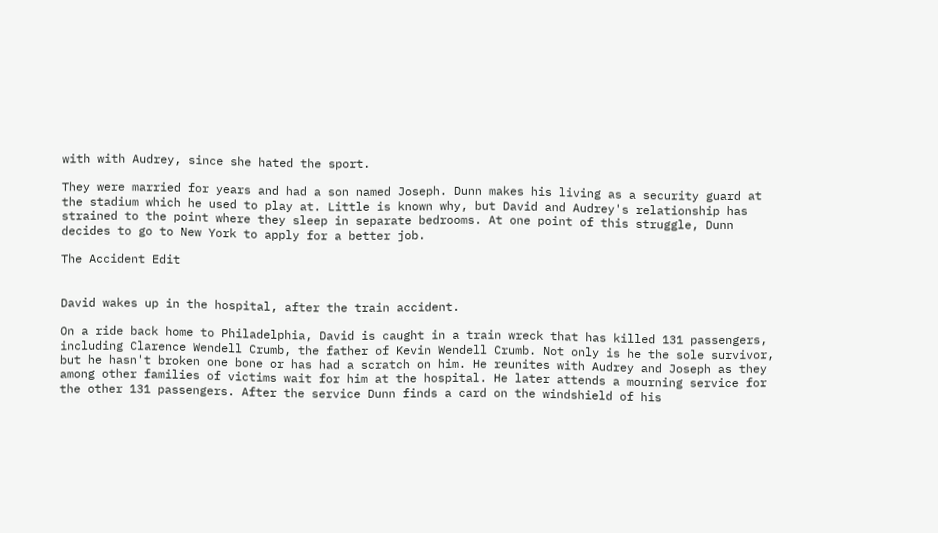with with Audrey, since she hated the sport.

They were married for years and had a son named Joseph. Dunn makes his living as a security guard at the stadium which he used to play at. Little is known why, but David and Audrey's relationship has strained to the point where they sleep in separate bedrooms. At one point of this struggle, Dunn decides to go to New York to apply for a better job.

The Accident Edit


David wakes up in the hospital, after the train accident.

On a ride back home to Philadelphia, David is caught in a train wreck that has killed 131 passengers, including Clarence Wendell Crumb, the father of Kevin Wendell Crumb. Not only is he the sole survivor, but he hasn't broken one bone or has had a scratch on him. He reunites with Audrey and Joseph as they among other families of victims wait for him at the hospital. He later attends a mourning service for the other 131 passengers. After the service Dunn finds a card on the windshield of his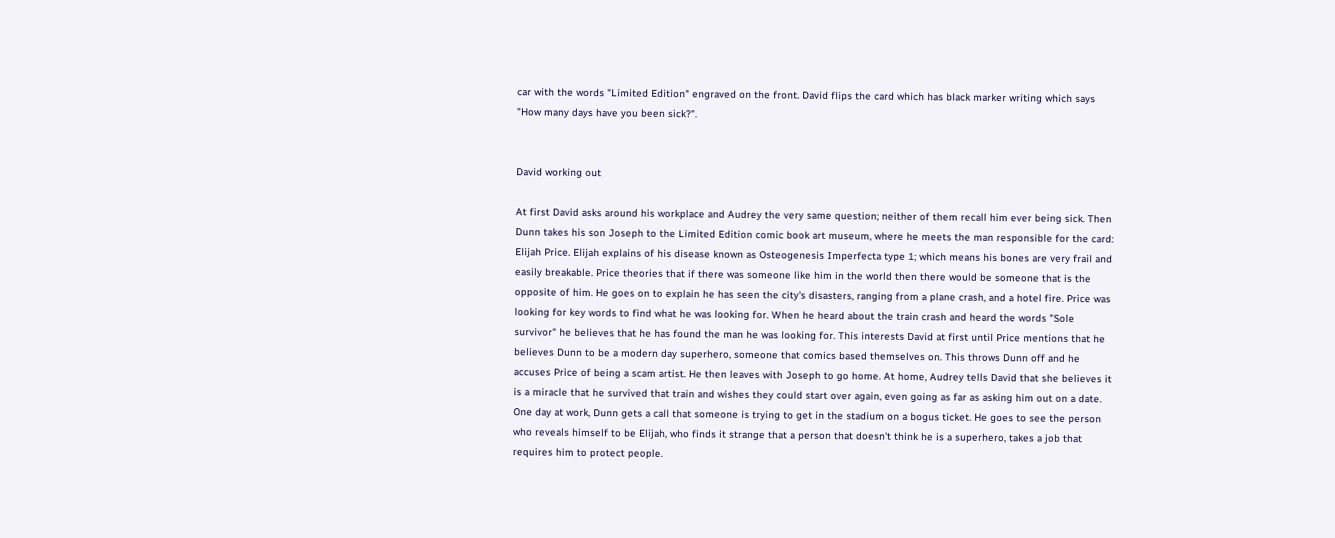car with the words "Limited Edition" engraved on the front. David flips the card which has black marker writing which says "How many days have you been sick?".


David working out

At first David asks around his workplace and Audrey the very same question; neither of them recall him ever being sick. Then Dunn takes his son Joseph to the Limited Edition comic book art museum, where he meets the man responsible for the card: Elijah Price. Elijah explains of his disease known as Osteogenesis Imperfecta type 1; which means his bones are very frail and easily breakable. Price theories that if there was someone like him in the world then there would be someone that is the opposite of him. He goes on to explain he has seen the city's disasters, ranging from a plane crash, and a hotel fire. Price was looking for key words to find what he was looking for. When he heard about the train crash and heard the words "Sole survivor" he believes that he has found the man he was looking for. This interests David at first until Price mentions that he believes Dunn to be a modern day superhero, someone that comics based themselves on. This throws Dunn off and he accuses Price of being a scam artist. He then leaves with Joseph to go home. At home, Audrey tells David that she believes it is a miracle that he survived that train and wishes they could start over again, even going as far as asking him out on a date. One day at work, Dunn gets a call that someone is trying to get in the stadium on a bogus ticket. He goes to see the person who reveals himself to be Elijah, who finds it strange that a person that doesn't think he is a superhero, takes a job that requires him to protect people.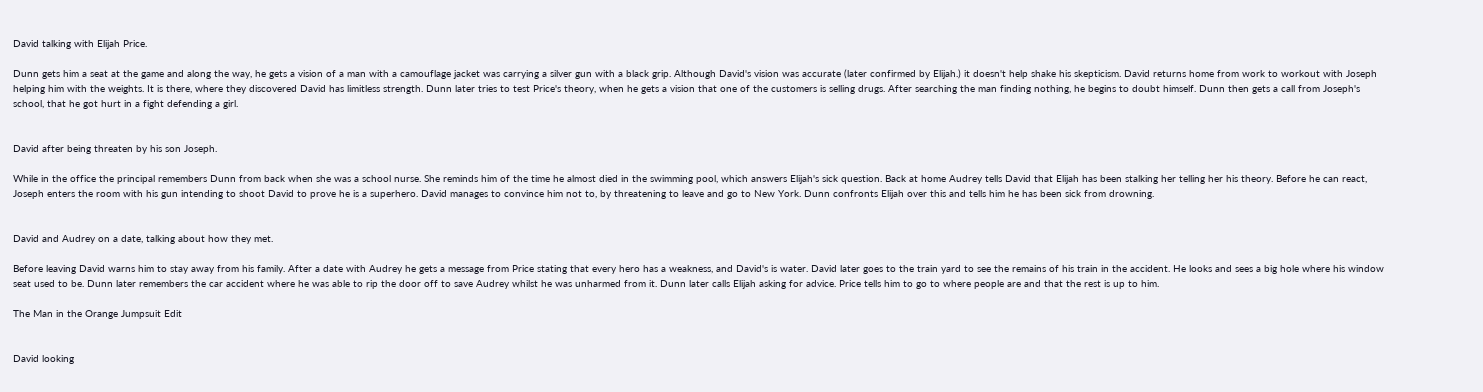David talking with Elijah Price.

Dunn gets him a seat at the game and along the way, he gets a vision of a man with a camouflage jacket was carrying a silver gun with a black grip. Although David's vision was accurate (later confirmed by Elijah.) it doesn't help shake his skepticism. David returns home from work to workout with Joseph helping him with the weights. It is there, where they discovered David has limitless strength. Dunn later tries to test Price's theory, when he gets a vision that one of the customers is selling drugs. After searching the man finding nothing, he begins to doubt himself. Dunn then gets a call from Joseph's school, that he got hurt in a fight defending a girl.


David after being threaten by his son Joseph.

While in the office the principal remembers Dunn from back when she was a school nurse. She reminds him of the time he almost died in the swimming pool, which answers Elijah's sick question. Back at home Audrey tells David that Elijah has been stalking her telling her his theory. Before he can react, Joseph enters the room with his gun intending to shoot David to prove he is a superhero. David manages to convince him not to, by threatening to leave and go to New York. Dunn confronts Elijah over this and tells him he has been sick from drowning.


David and Audrey on a date, talking about how they met.

Before leaving David warns him to stay away from his family. After a date with Audrey he gets a message from Price stating that every hero has a weakness, and David's is water. David later goes to the train yard to see the remains of his train in the accident. He looks and sees a big hole where his window seat used to be. Dunn later remembers the car accident where he was able to rip the door off to save Audrey whilst he was unharmed from it. Dunn later calls Elijah asking for advice. Price tells him to go to where people are and that the rest is up to him.

The Man in the Orange Jumpsuit Edit


David looking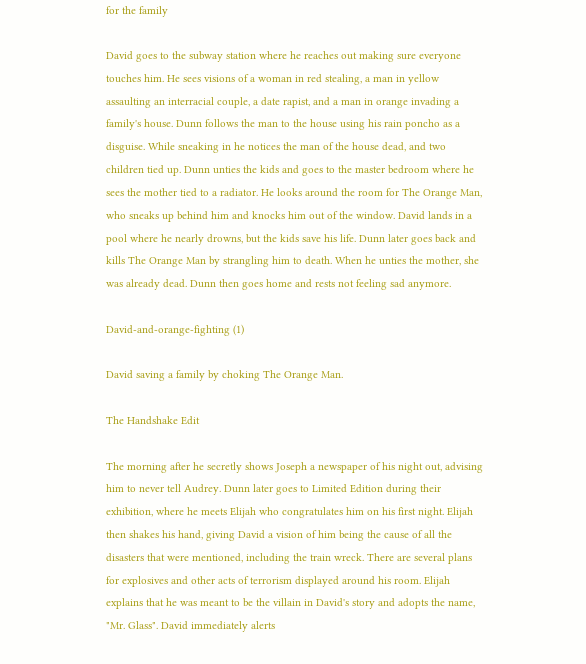for the family

David goes to the subway station where he reaches out making sure everyone touches him. He sees visions of a woman in red stealing, a man in yellow assaulting an interracial couple, a date rapist, and a man in orange invading a family's house. Dunn follows the man to the house using his rain poncho as a disguise. While sneaking in he notices the man of the house dead, and two children tied up. Dunn unties the kids and goes to the master bedroom where he sees the mother tied to a radiator. He looks around the room for The Orange Man, who sneaks up behind him and knocks him out of the window. David lands in a pool where he nearly drowns, but the kids save his life. Dunn later goes back and kills The Orange Man by strangling him to death. When he unties the mother, she was already dead. Dunn then goes home and rests not feeling sad anymore.

David-and-orange-fighting (1)

David saving a family by choking The Orange Man.

The Handshake Edit

The morning after he secretly shows Joseph a newspaper of his night out, advising him to never tell Audrey. Dunn later goes to Limited Edition during their exhibition, where he meets Elijah who congratulates him on his first night. Elijah then shakes his hand, giving David a vision of him being the cause of all the disasters that were mentioned, including the train wreck. There are several plans for explosives and other acts of terrorism displayed around his room. Elijah explains that he was meant to be the villain in David's story and adopts the name, "Mr. Glass". David immediately alerts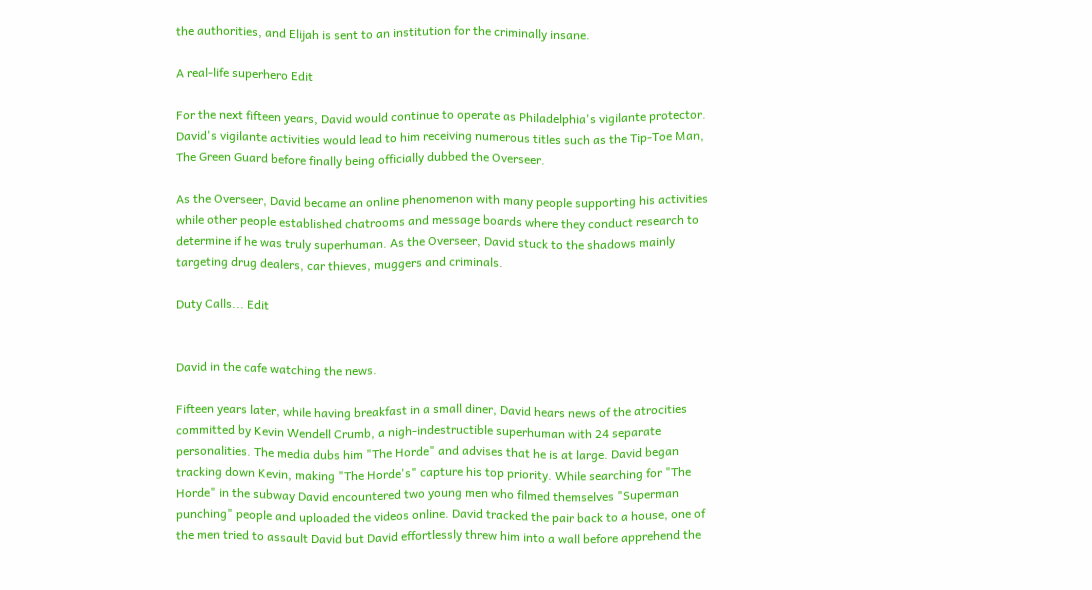the authorities, and Elijah is sent to an institution for the criminally insane.

A real-life superhero Edit

For the next fifteen years, David would continue to operate as Philadelphia's vigilante protector. David's vigilante activities would lead to him receiving numerous titles such as the Tip-Toe Man, The Green Guard before finally being officially dubbed the Overseer.

As the Overseer, David became an online phenomenon with many people supporting his activities while other people established chatrooms and message boards where they conduct research to determine if he was truly superhuman. As the Overseer, David stuck to the shadows mainly targeting drug dealers, car thieves, muggers and criminals.

Duty Calls... Edit


David in the cafe watching the news.

Fifteen years later, while having breakfast in a small diner, David hears news of the atrocities committed by Kevin Wendell Crumb, a nigh-indestructible superhuman with 24 separate personalities. The media dubs him "The Horde" and advises that he is at large. David began tracking down Kevin, making "The Horde's" capture his top priority. While searching for "The Horde" in the subway David encountered two young men who filmed themselves "Superman punching" people and uploaded the videos online. David tracked the pair back to a house, one of the men tried to assault David but David effortlessly threw him into a wall before apprehend the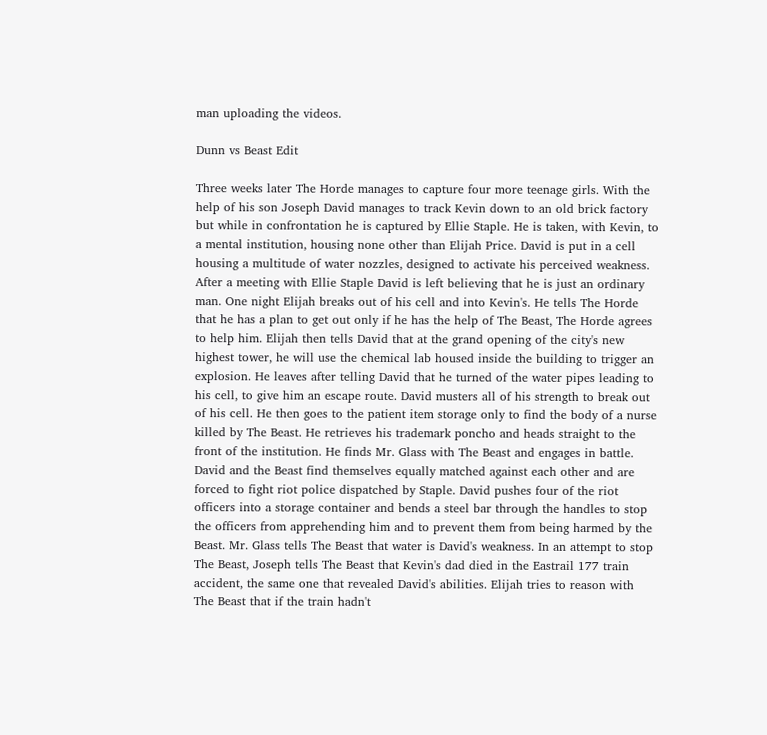man uploading the videos.

Dunn vs Beast Edit

Three weeks later The Horde manages to capture four more teenage girls. With the help of his son Joseph David manages to track Kevin down to an old brick factory but while in confrontation he is captured by Ellie Staple. He is taken, with Kevin, to a mental institution, housing none other than Elijah Price. David is put in a cell housing a multitude of water nozzles, designed to activate his perceived weakness. After a meeting with Ellie Staple David is left believing that he is just an ordinary man. One night Elijah breaks out of his cell and into Kevin's. He tells The Horde that he has a plan to get out only if he has the help of The Beast, The Horde agrees to help him. Elijah then tells David that at the grand opening of the city's new highest tower, he will use the chemical lab housed inside the building to trigger an explosion. He leaves after telling David that he turned of the water pipes leading to his cell, to give him an escape route. David musters all of his strength to break out of his cell. He then goes to the patient item storage only to find the body of a nurse killed by The Beast. He retrieves his trademark poncho and heads straight to the front of the institution. He finds Mr. Glass with The Beast and engages in battle. David and the Beast find themselves equally matched against each other and are forced to fight riot police dispatched by Staple. David pushes four of the riot officers into a storage container and bends a steel bar through the handles to stop the officers from apprehending him and to prevent them from being harmed by the Beast. Mr. Glass tells The Beast that water is David's weakness. In an attempt to stop The Beast, Joseph tells The Beast that Kevin's dad died in the Eastrail 177 train accident, the same one that revealed David's abilities. Elijah tries to reason with The Beast that if the train hadn't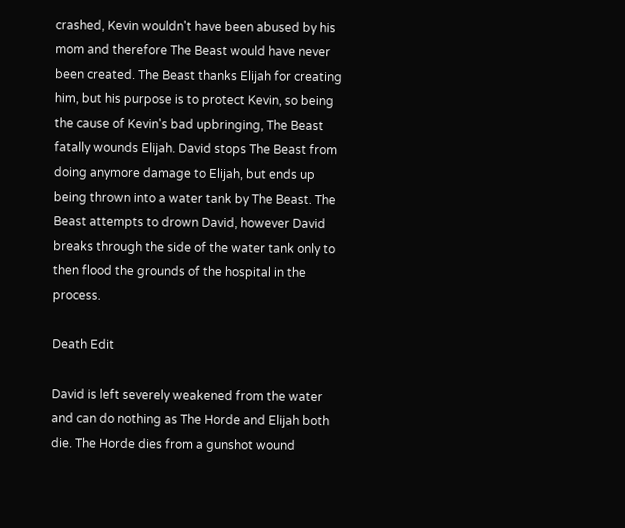crashed, Kevin wouldn't have been abused by his mom and therefore The Beast would have never been created. The Beast thanks Elijah for creating him, but his purpose is to protect Kevin, so being the cause of Kevin's bad upbringing, The Beast fatally wounds Elijah. David stops The Beast from doing anymore damage to Elijah, but ends up being thrown into a water tank by The Beast. The Beast attempts to drown David, however David breaks through the side of the water tank only to then flood the grounds of the hospital in the process.

Death Edit

David is left severely weakened from the water and can do nothing as The Horde and Elijah both die. The Horde dies from a gunshot wound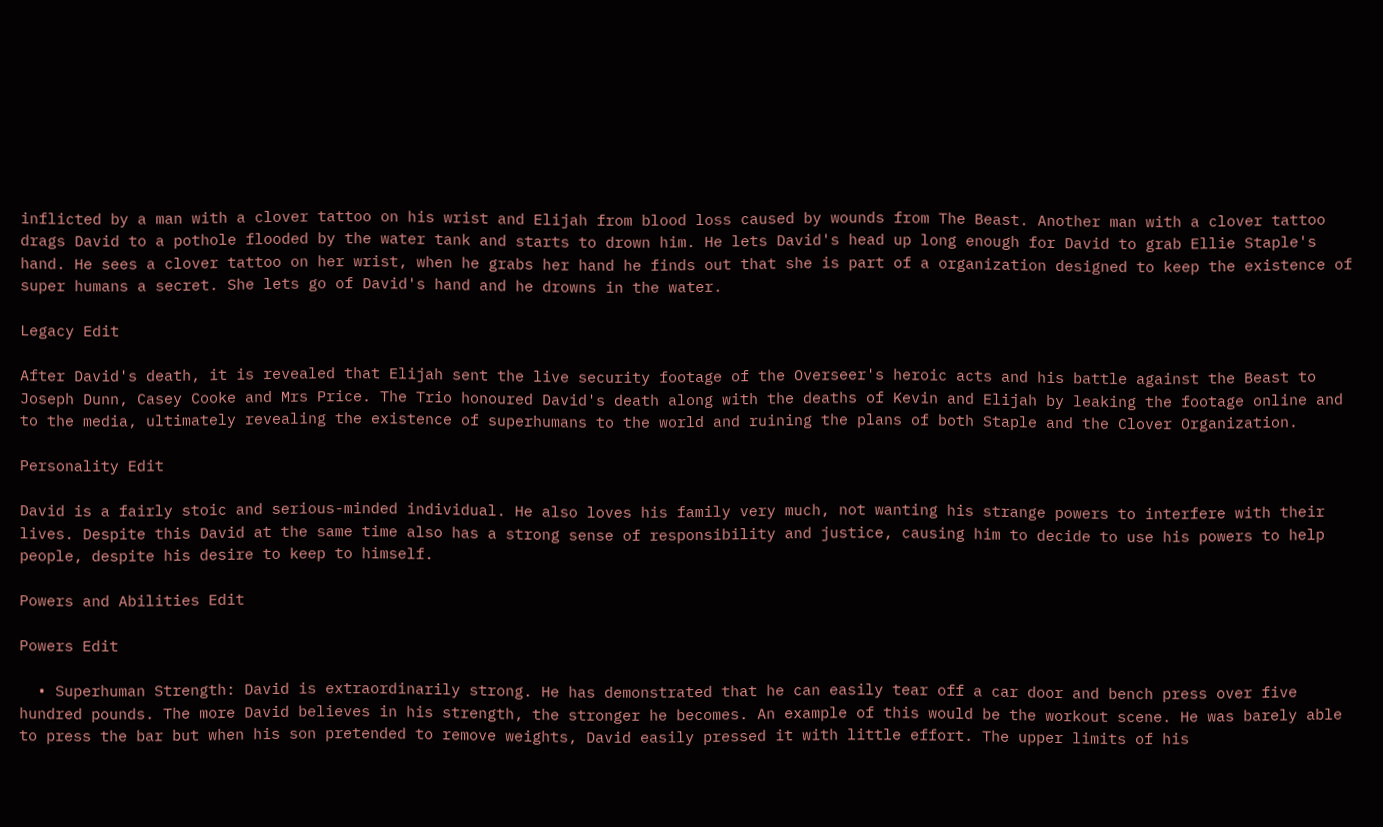inflicted by a man with a clover tattoo on his wrist and Elijah from blood loss caused by wounds from The Beast. Another man with a clover tattoo drags David to a pothole flooded by the water tank and starts to drown him. He lets David's head up long enough for David to grab Ellie Staple's hand. He sees a clover tattoo on her wrist, when he grabs her hand he finds out that she is part of a organization designed to keep the existence of super humans a secret. She lets go of David's hand and he drowns in the water.

Legacy Edit

After David's death, it is revealed that Elijah sent the live security footage of the Overseer's heroic acts and his battle against the Beast to Joseph Dunn, Casey Cooke and Mrs Price. The Trio honoured David's death along with the deaths of Kevin and Elijah by leaking the footage online and to the media, ultimately revealing the existence of superhumans to the world and ruining the plans of both Staple and the Clover Organization.

Personality Edit

David is a fairly stoic and serious-minded individual. He also loves his family very much, not wanting his strange powers to interfere with their lives. Despite this David at the same time also has a strong sense of responsibility and justice, causing him to decide to use his powers to help people, despite his desire to keep to himself.

Powers and Abilities Edit

Powers Edit

  • Superhuman Strength: David is extraordinarily strong. He has demonstrated that he can easily tear off a car door and bench press over five hundred pounds. The more David believes in his strength, the stronger he becomes. An example of this would be the workout scene. He was barely able to press the bar but when his son pretended to remove weights, David easily pressed it with little effort. The upper limits of his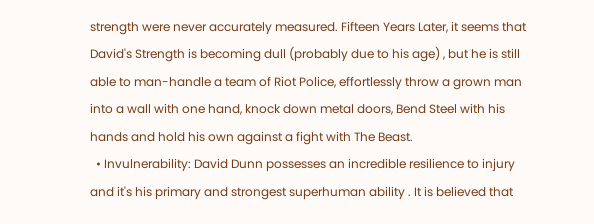strength were never accurately measured. Fifteen Years Later, it seems that David's Strength is becoming dull (probably due to his age) , but he is still able to man-handle a team of Riot Police, effortlessly throw a grown man into a wall with one hand, knock down metal doors, Bend Steel with his hands and hold his own against a fight with The Beast.
  • Invulnerability: David Dunn possesses an incredible resilience to injury and it's his primary and strongest superhuman ability . It is believed that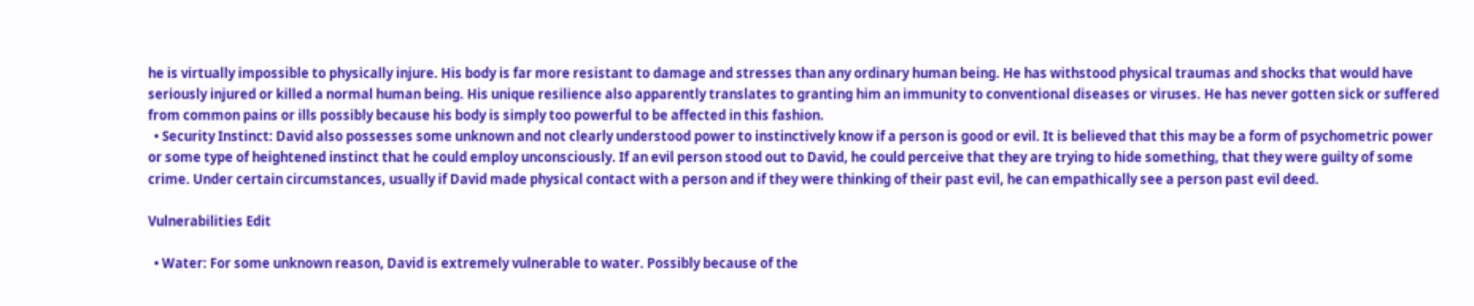he is virtually impossible to physically injure. His body is far more resistant to damage and stresses than any ordinary human being. He has withstood physical traumas and shocks that would have seriously injured or killed a normal human being. His unique resilience also apparently translates to granting him an immunity to conventional diseases or viruses. He has never gotten sick or suffered from common pains or ills possibly because his body is simply too powerful to be affected in this fashion.
  • Security Instinct: David also possesses some unknown and not clearly understood power to instinctively know if a person is good or evil. It is believed that this may be a form of psychometric power or some type of heightened instinct that he could employ unconsciously. If an evil person stood out to David, he could perceive that they are trying to hide something, that they were guilty of some crime. Under certain circumstances, usually if David made physical contact with a person and if they were thinking of their past evil, he can empathically see a person past evil deed.

Vulnerabilities Edit

  • Water: For some unknown reason, David is extremely vulnerable to water. Possibly because of the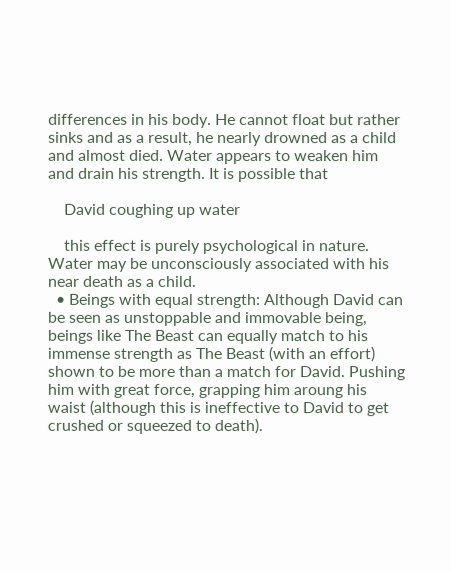differences in his body. He cannot float but rather sinks and as a result, he nearly drowned as a child and almost died. Water appears to weaken him and drain his strength. It is possible that

    David coughing up water

    this effect is purely psychological in nature. Water may be unconsciously associated with his near death as a child.
  • Beings with equal strength: Although David can be seen as unstoppable and immovable being, beings like The Beast can equally match to his immense strength as The Beast (with an effort) shown to be more than a match for David. Pushing him with great force, grapping him aroung his waist (although this is ineffective to David to get crushed or squeezed to death).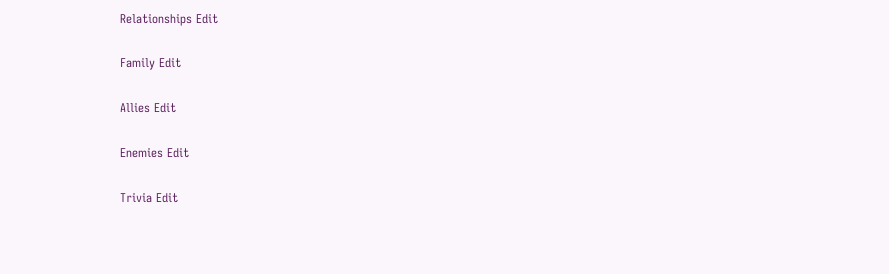Relationships Edit

Family Edit

Allies Edit

Enemies Edit

Trivia Edit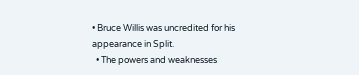• Bruce Willis was uncredited for his appearance in Split.
  • The powers and weaknesses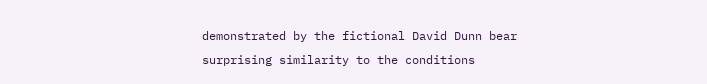demonstrated by the fictional David Dunn bear surprising similarity to the conditions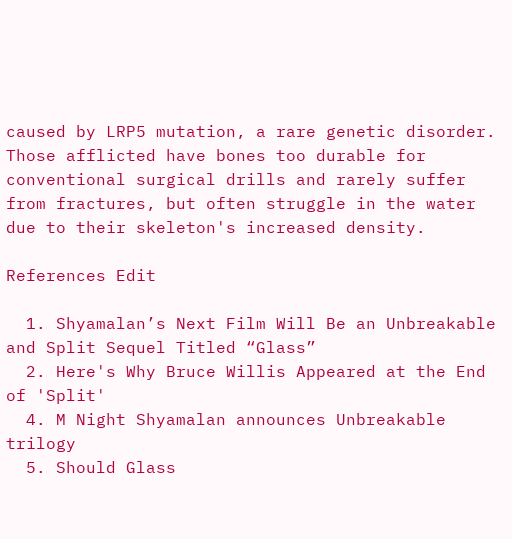caused by LRP5 mutation, a rare genetic disorder. Those afflicted have bones too durable for conventional surgical drills and rarely suffer from fractures, but often struggle in the water due to their skeleton's increased density.

References Edit

  1. Shyamalan’s Next Film Will Be an Unbreakable and Split Sequel Titled “Glass”
  2. Here's Why Bruce Willis Appeared at the End of 'Split'
  4. M Night Shyamalan announces Unbreakable trilogy
  5. Should Glass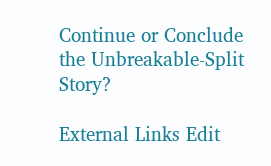Continue or Conclude the Unbreakable-Split Story?

External Links Edit